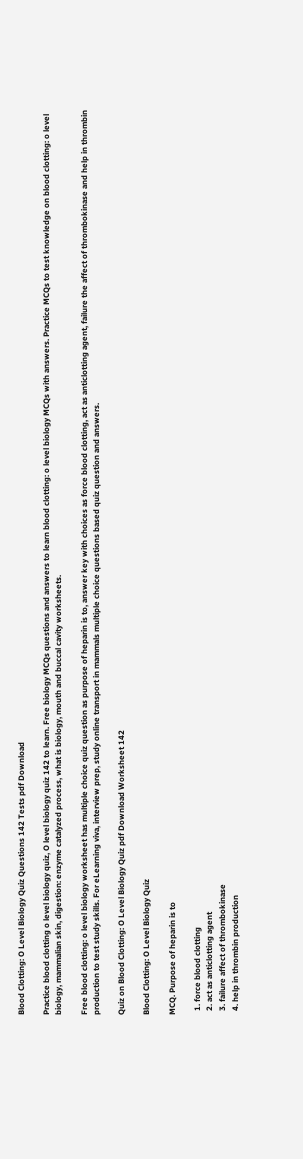Blood Clotting: O Level Biology Quiz Questions 142 Tests pdf Download

Practice blood clotting o level biology quiz, O level biology quiz 142 to learn. Free biology MCQs questions and answers to learn blood clotting: o level biology MCQs with answers. Practice MCQs to test knowledge on blood clotting: o level biology, mammalian skin, digestion: enzyme catalyzed process, what is biology, mouth and buccal cavity worksheets.

Free blood clotting: o level biology worksheet has multiple choice quiz question as purpose of heparin is to, answer key with choices as force blood clotting, act as anticlotting agent, failure the affect of thrombokinase and help in thrombin production to test study skills. For eLearning viva, interview prep, study online transport in mammals multiple choice questions based quiz question and answers.

Quiz on Blood Clotting: O Level Biology Quiz pdf Download Worksheet 142

Blood Clotting: O Level Biology Quiz

MCQ. Purpose of heparin is to

  1. force blood clotting
  2. act as anticlotting agent
  3. failure affect of thrombokinase
  4. help in thrombin production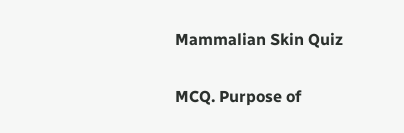Mammalian Skin Quiz

MCQ. Purpose of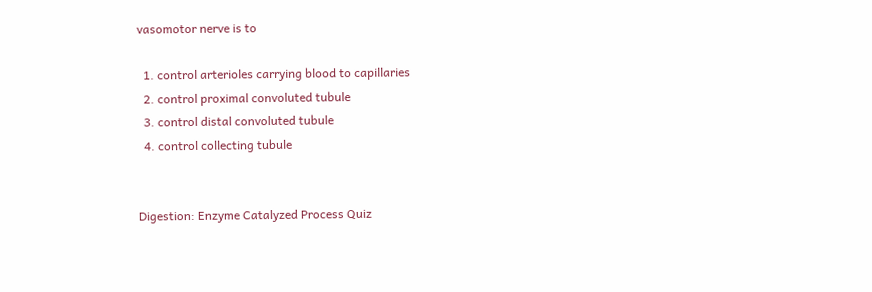vasomotor nerve is to

  1. control arterioles carrying blood to capillaries
  2. control proximal convoluted tubule
  3. control distal convoluted tubule
  4. control collecting tubule


Digestion: Enzyme Catalyzed Process Quiz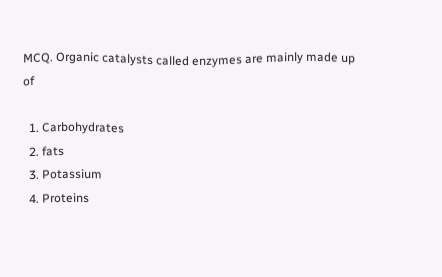MCQ. Organic catalysts called enzymes are mainly made up of

  1. Carbohydrates
  2. fats
  3. Potassium
  4. Proteins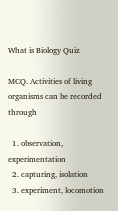What is Biology Quiz

MCQ. Activities of living organisms can be recorded through

  1. observation, experimentation
  2. capturing, isolation
  3. experiment, locomotion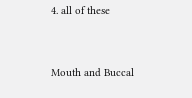4. all of these


Mouth and Buccal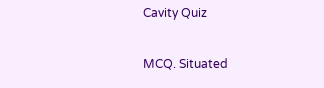Cavity Quiz

MCQ. Situated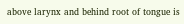above larynx and behind root of tongue is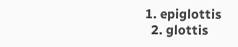1. epiglottis
  2. glottis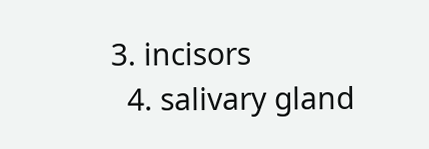3. incisors
  4. salivary gland